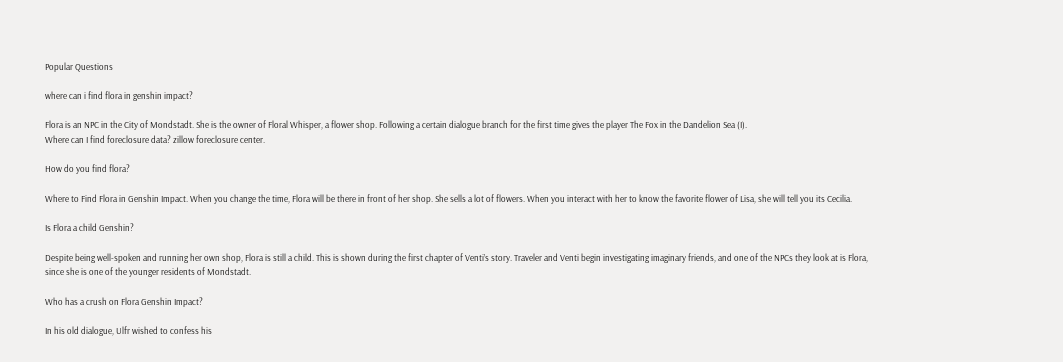Popular Questions

where can i find flora in genshin impact?

Flora is an NPC in the City of Mondstadt. She is the owner of Floral Whisper, a flower shop. Following a certain dialogue branch for the first time gives the player The Fox in the Dandelion Sea (I).
Where can I find foreclosure data? zillow foreclosure center.

How do you find flora?

Where to Find Flora in Genshin Impact. When you change the time, Flora will be there in front of her shop. She sells a lot of flowers. When you interact with her to know the favorite flower of Lisa, she will tell you its Cecilia.

Is Flora a child Genshin?

Despite being well-spoken and running her own shop, Flora is still a child. This is shown during the first chapter of Venti’s story. Traveler and Venti begin investigating imaginary friends, and one of the NPCs they look at is Flora, since she is one of the younger residents of Mondstadt.

Who has a crush on Flora Genshin Impact?

In his old dialogue, Ulfr wished to confess his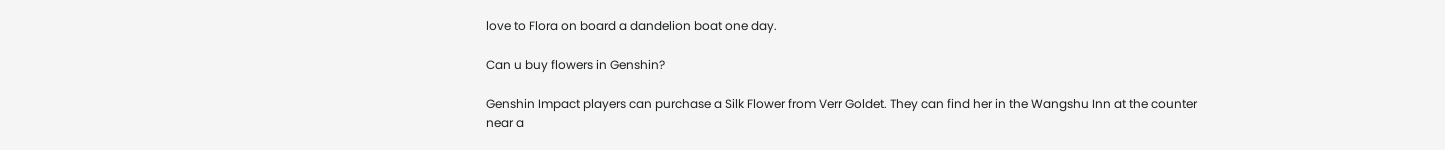love to Flora on board a dandelion boat one day.

Can u buy flowers in Genshin?

Genshin Impact players can purchase a Silk Flower from Verr Goldet. They can find her in the Wangshu Inn at the counter near a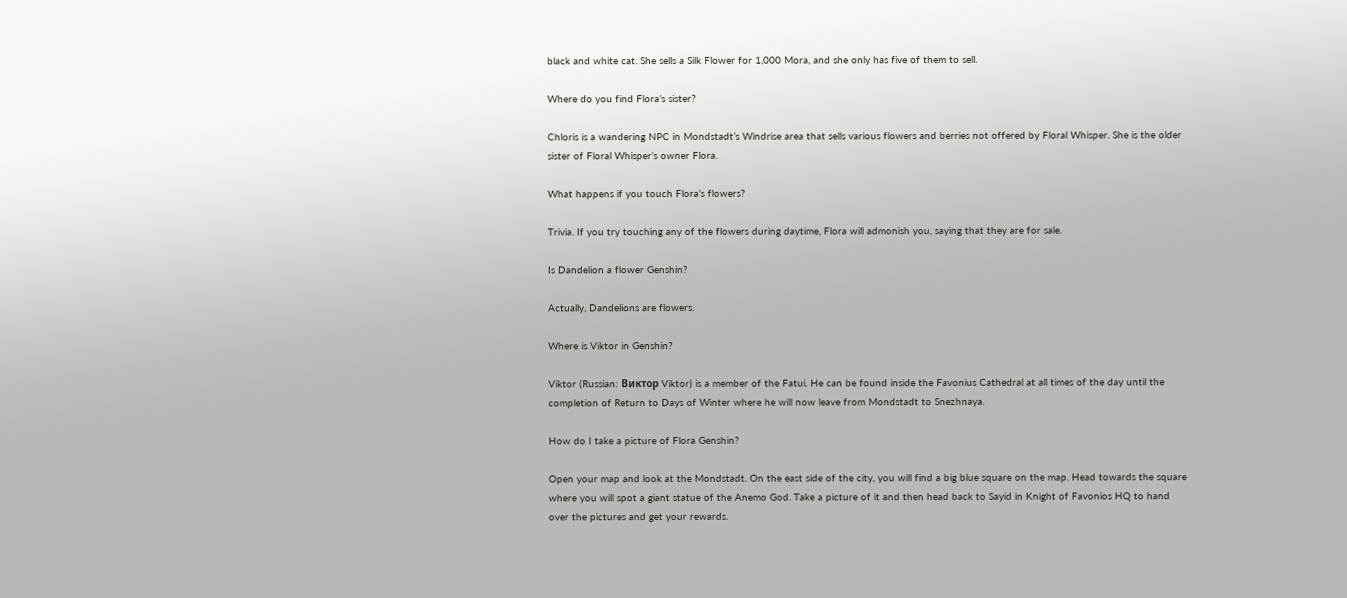black and white cat. She sells a Silk Flower for 1,000 Mora, and she only has five of them to sell.

Where do you find Flora’s sister?

Chloris is a wandering NPC in Mondstadt’s Windrise area that sells various flowers and berries not offered by Floral Whisper. She is the older sister of Floral Whisper’s owner Flora.

What happens if you touch Flora’s flowers?

Trivia. If you try touching any of the flowers during daytime, Flora will admonish you, saying that they are for sale.

Is Dandelion a flower Genshin?

Actually, Dandelions are flowers.

Where is Viktor in Genshin?

Viktor (Russian: Виктор Viktor) is a member of the Fatui. He can be found inside the Favonius Cathedral at all times of the day until the completion of Return to Days of Winter where he will now leave from Mondstadt to Snezhnaya.

How do I take a picture of Flora Genshin?

Open your map and look at the Mondstadt. On the east side of the city, you will find a big blue square on the map. Head towards the square where you will spot a giant statue of the Anemo God. Take a picture of it and then head back to Sayid in Knight of Favonios HQ to hand over the pictures and get your rewards.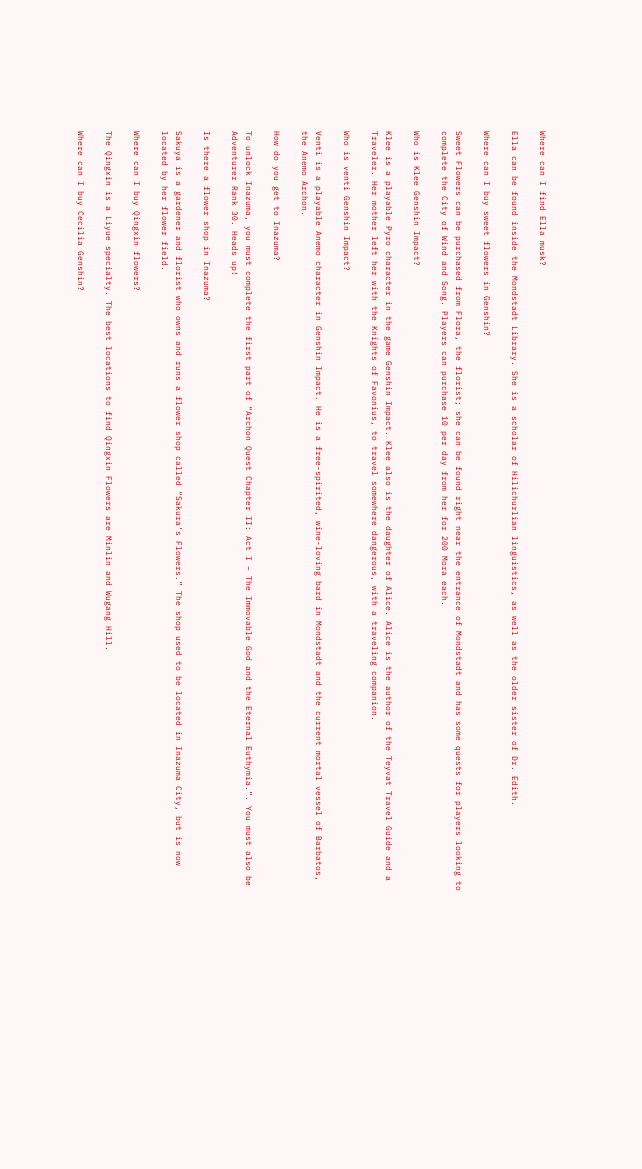Where can I find Ella musk?

Ella can be found inside the Mondstadt Library. She is a scholar of Hilichurlian linguistics, as well as the older sister of Dr. Edith.

Where can I buy sweet flowers in Genshin?

Sweet Flowers can be purchased from Flora, the florist; she can be found right near the entrance of Mondstadt and has some quests for players looking to complete the City of Wind and Song. Players can purchase 10 per day from her for 200 Mora each.

Who is Klee Genshin Impact?

Klee is a playable Pyro character in the game Genshin Impact. Klee also is the daughter of Alice. Alice is the author of the Teyvat Travel Guide and a Traveler. Her mother left her with the Knights of Favonius, to travel somewhere dangerous, with a traveling companion.

Who is venti Genshin Impact?

Venti is a playable Anemo character in Genshin Impact. He is a free-spirited, wine-loving bard in Mondstadt and the current mortal vessel of Barbatos, the Anemo Archon.

How do you get to Inazuma?

To unlock Inazuma, you must complete the first part of “Archon Quest Chapter II: Act I – The Immovable God and the Eternal Euthymia.”. You must also be Adventurer Rank 30. Heads up!

Is there a flower shop in Inazuma?

Sakuya is a gardener and florist who owns and runs a flower shop called “Sakura’s Flowers.” The shop used to be located in Inazuma City, but is now located by her flower field.

Where can I buy Qingxin flowers?

The Qingxin is a Liyue specialty. The best locations to find Qingxin Flowers are Minlin and Wugang Hill.

Where can I buy Cecilia Genshin?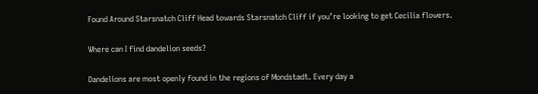Found Around Starsnatch Cliff Head towards Starsnatch Cliff if you’re looking to get Cecilia flowers.

Where can I find dandelion seeds?

Dandelions are most openly found in the regions of Mondstadt. Every day a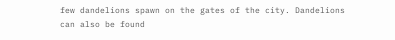few dandelions spawn on the gates of the city. Dandelions can also be found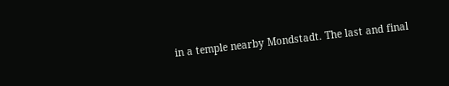in a temple nearby Mondstadt. The last and final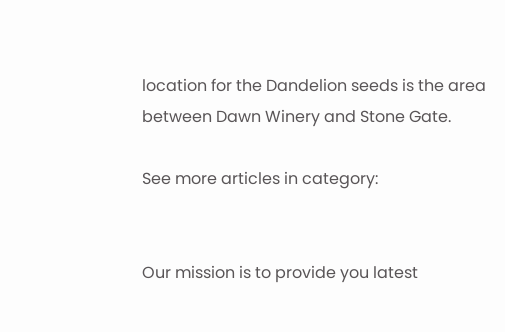location for the Dandelion seeds is the area between Dawn Winery and Stone Gate.

See more articles in category:


Our mission is to provide you latest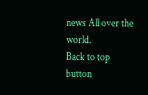news All over the world.
Back to top button